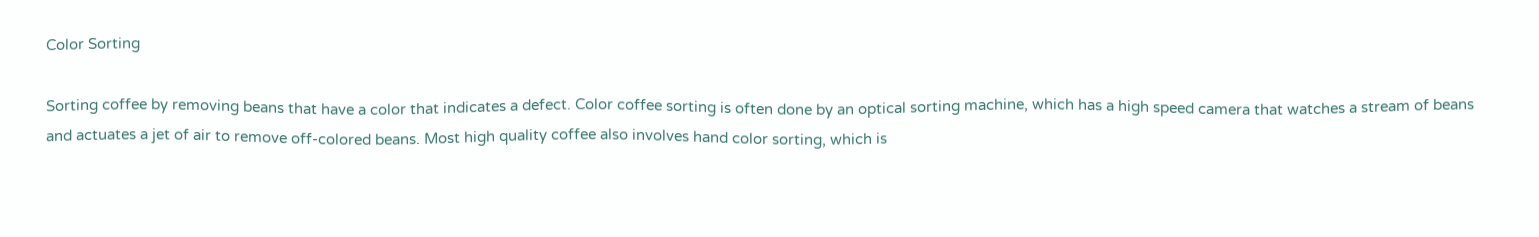Color Sorting

Sorting coffee by removing beans that have a color that indicates a defect. Color coffee sorting is often done by an optical sorting machine, which has a high speed camera that watches a stream of beans and actuates a jet of air to remove off-colored beans. Most high quality coffee also involves hand color sorting, which is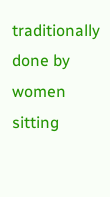traditionally done by women sitting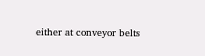either at conveyor belts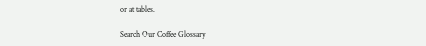or at tables.

Search Our Coffee Glossary